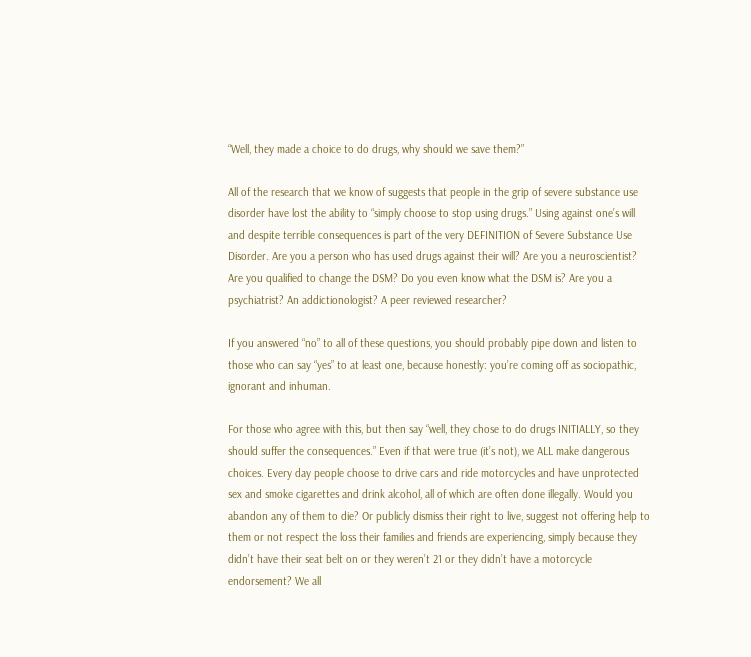“Well, they made a choice to do drugs, why should we save them?”

All of the research that we know of suggests that people in the grip of severe substance use disorder have lost the ability to “simply choose to stop using drugs.” Using against one’s will and despite terrible consequences is part of the very DEFINITION of Severe Substance Use Disorder. Are you a person who has used drugs against their will? Are you a neuroscientist? Are you qualified to change the DSM? Do you even know what the DSM is? Are you a psychiatrist? An addictionologist? A peer reviewed researcher?

If you answered “no” to all of these questions, you should probably pipe down and listen to those who can say “yes” to at least one, because honestly: you’re coming off as sociopathic, ignorant and inhuman.

For those who agree with this, but then say “well, they chose to do drugs INITIALLY, so they should suffer the consequences.” Even if that were true (it’s not), we ALL make dangerous choices. Every day people choose to drive cars and ride motorcycles and have unprotected sex and smoke cigarettes and drink alcohol, all of which are often done illegally. Would you abandon any of them to die? Or publicly dismiss their right to live, suggest not offering help to them or not respect the loss their families and friends are experiencing, simply because they didn’t have their seat belt on or they weren’t 21 or they didn’t have a motorcycle endorsement? We all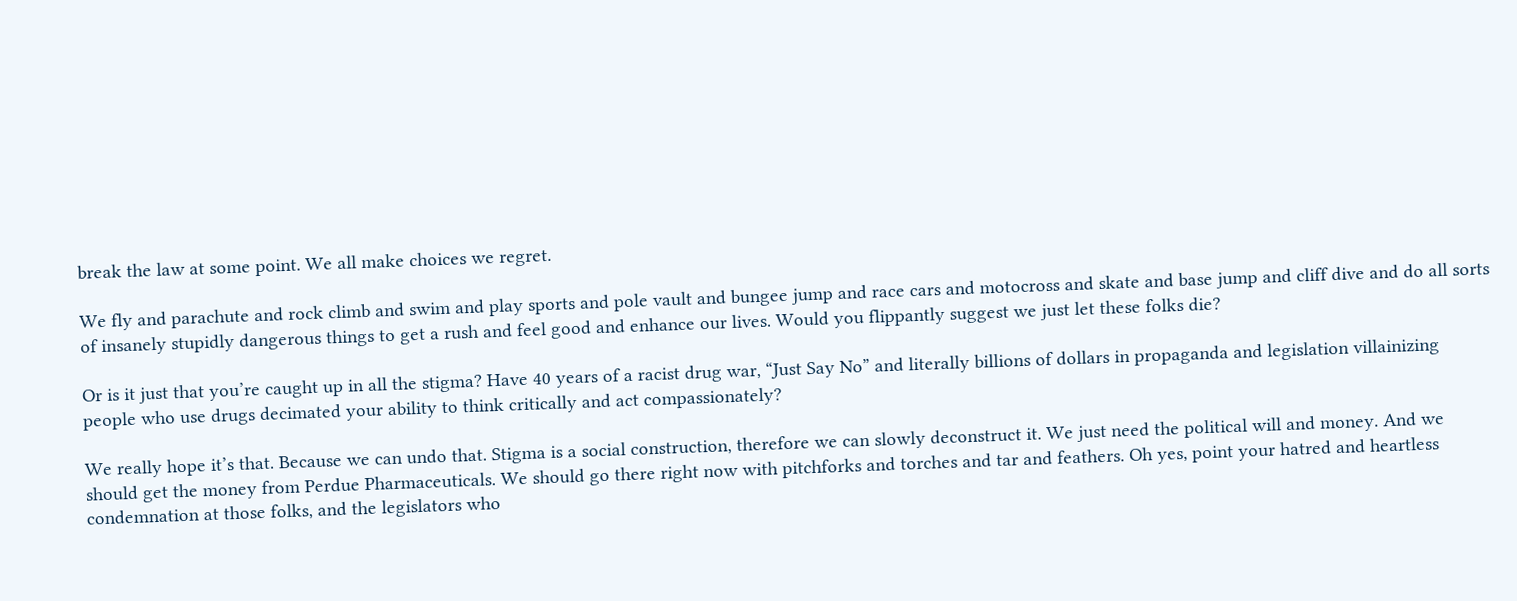break the law at some point. We all make choices we regret.

We fly and parachute and rock climb and swim and play sports and pole vault and bungee jump and race cars and motocross and skate and base jump and cliff dive and do all sorts of insanely stupidly dangerous things to get a rush and feel good and enhance our lives. Would you flippantly suggest we just let these folks die?

Or is it just that you’re caught up in all the stigma? Have 40 years of a racist drug war, “Just Say No” and literally billions of dollars in propaganda and legislation villainizing people who use drugs decimated your ability to think critically and act compassionately?

We really hope it’s that. Because we can undo that. Stigma is a social construction, therefore we can slowly deconstruct it. We just need the political will and money. And we should get the money from Perdue Pharmaceuticals. We should go there right now with pitchforks and torches and tar and feathers. Oh yes, point your hatred and heartless condemnation at those folks, and the legislators who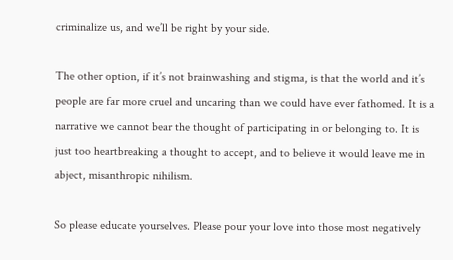criminalize us, and we’ll be right by your side.

The other option, if it’s not brainwashing and stigma, is that the world and it’s people are far more cruel and uncaring than we could have ever fathomed. It is a narrative we cannot bear the thought of participating in or belonging to. It is just too heartbreaking a thought to accept, and to believe it would leave me in abject, misanthropic nihilism.

So please educate yourselves. Please pour your love into those most negatively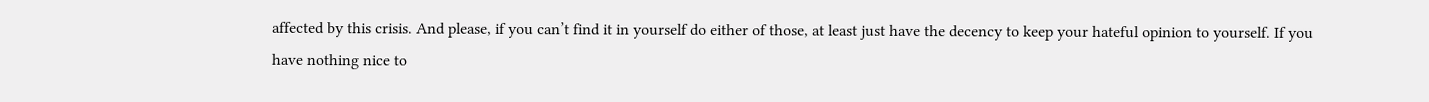affected by this crisis. And please, if you can’t find it in yourself do either of those, at least just have the decency to keep your hateful opinion to yourself. If you have nothing nice to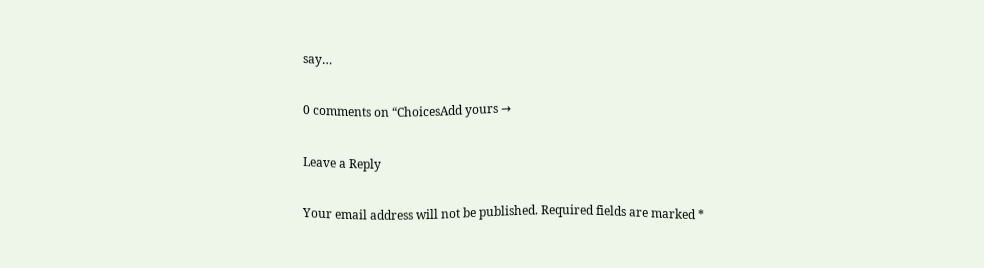say…

0 comments on “ChoicesAdd yours →

Leave a Reply

Your email address will not be published. Required fields are marked *